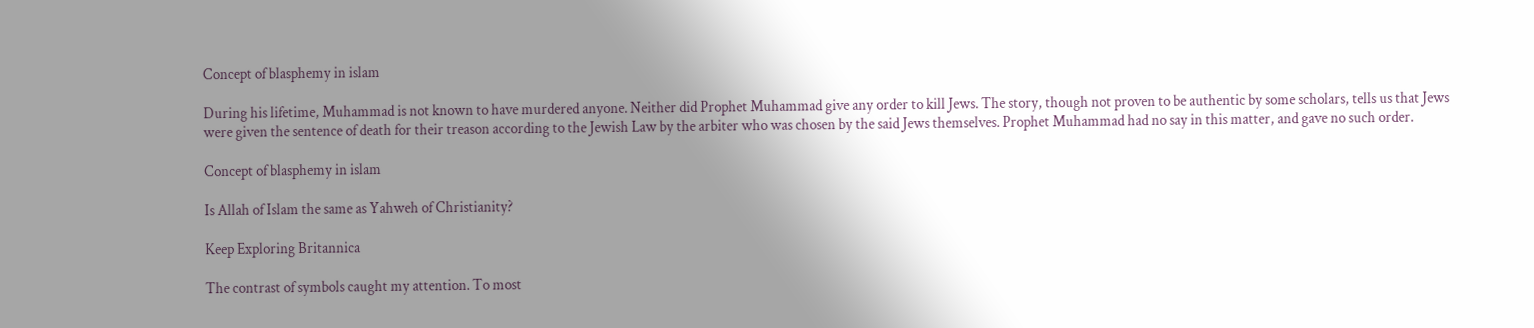Concept of blasphemy in islam

During his lifetime, Muhammad is not known to have murdered anyone. Neither did Prophet Muhammad give any order to kill Jews. The story, though not proven to be authentic by some scholars, tells us that Jews were given the sentence of death for their treason according to the Jewish Law by the arbiter who was chosen by the said Jews themselves. Prophet Muhammad had no say in this matter, and gave no such order.

Concept of blasphemy in islam

Is Allah of Islam the same as Yahweh of Christianity?

Keep Exploring Britannica

The contrast of symbols caught my attention. To most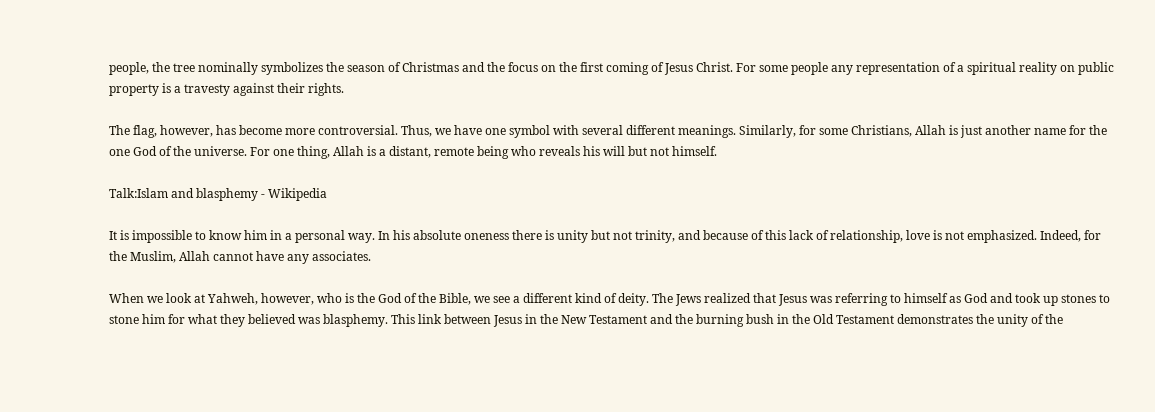people, the tree nominally symbolizes the season of Christmas and the focus on the first coming of Jesus Christ. For some people any representation of a spiritual reality on public property is a travesty against their rights.

The flag, however, has become more controversial. Thus, we have one symbol with several different meanings. Similarly, for some Christians, Allah is just another name for the one God of the universe. For one thing, Allah is a distant, remote being who reveals his will but not himself.

Talk:Islam and blasphemy - Wikipedia

It is impossible to know him in a personal way. In his absolute oneness there is unity but not trinity, and because of this lack of relationship, love is not emphasized. Indeed, for the Muslim, Allah cannot have any associates.

When we look at Yahweh, however, who is the God of the Bible, we see a different kind of deity. The Jews realized that Jesus was referring to himself as God and took up stones to stone him for what they believed was blasphemy. This link between Jesus in the New Testament and the burning bush in the Old Testament demonstrates the unity of the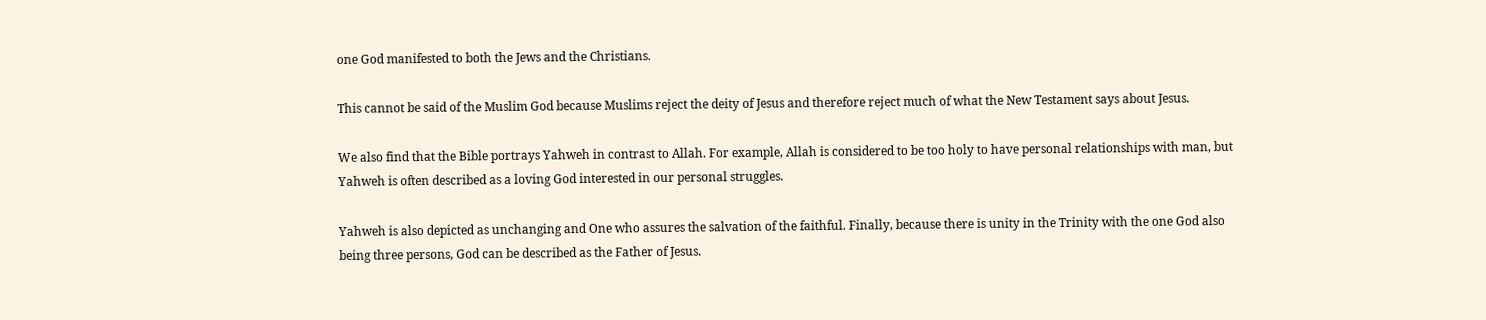one God manifested to both the Jews and the Christians.

This cannot be said of the Muslim God because Muslims reject the deity of Jesus and therefore reject much of what the New Testament says about Jesus.

We also find that the Bible portrays Yahweh in contrast to Allah. For example, Allah is considered to be too holy to have personal relationships with man, but Yahweh is often described as a loving God interested in our personal struggles.

Yahweh is also depicted as unchanging and One who assures the salvation of the faithful. Finally, because there is unity in the Trinity with the one God also being three persons, God can be described as the Father of Jesus.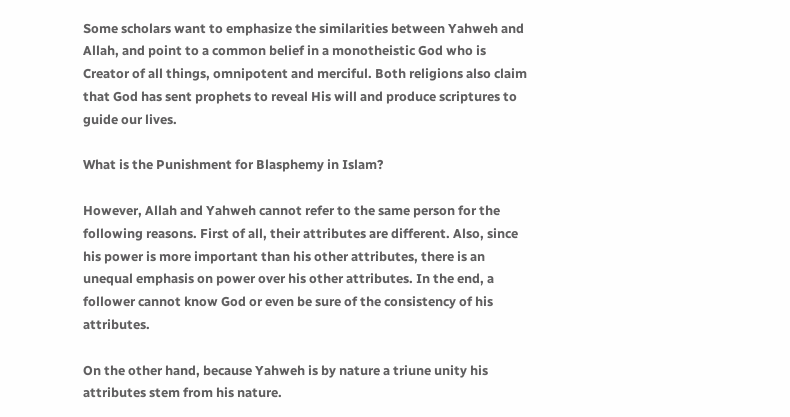Some scholars want to emphasize the similarities between Yahweh and Allah, and point to a common belief in a monotheistic God who is Creator of all things, omnipotent and merciful. Both religions also claim that God has sent prophets to reveal His will and produce scriptures to guide our lives.

What is the Punishment for Blasphemy in Islam?

However, Allah and Yahweh cannot refer to the same person for the following reasons. First of all, their attributes are different. Also, since his power is more important than his other attributes, there is an unequal emphasis on power over his other attributes. In the end, a follower cannot know God or even be sure of the consistency of his attributes.

On the other hand, because Yahweh is by nature a triune unity his attributes stem from his nature.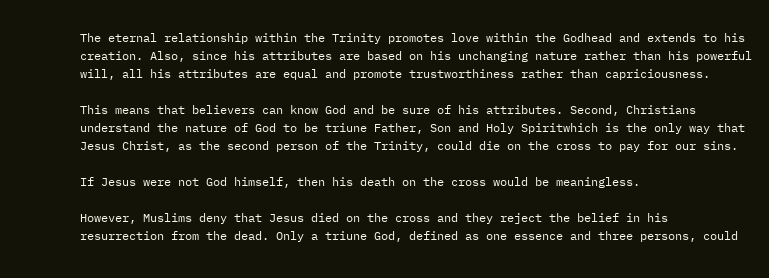The eternal relationship within the Trinity promotes love within the Godhead and extends to his creation. Also, since his attributes are based on his unchanging nature rather than his powerful will, all his attributes are equal and promote trustworthiness rather than capriciousness.

This means that believers can know God and be sure of his attributes. Second, Christians understand the nature of God to be triune Father, Son and Holy Spiritwhich is the only way that Jesus Christ, as the second person of the Trinity, could die on the cross to pay for our sins.

If Jesus were not God himself, then his death on the cross would be meaningless.

However, Muslims deny that Jesus died on the cross and they reject the belief in his resurrection from the dead. Only a triune God, defined as one essence and three persons, could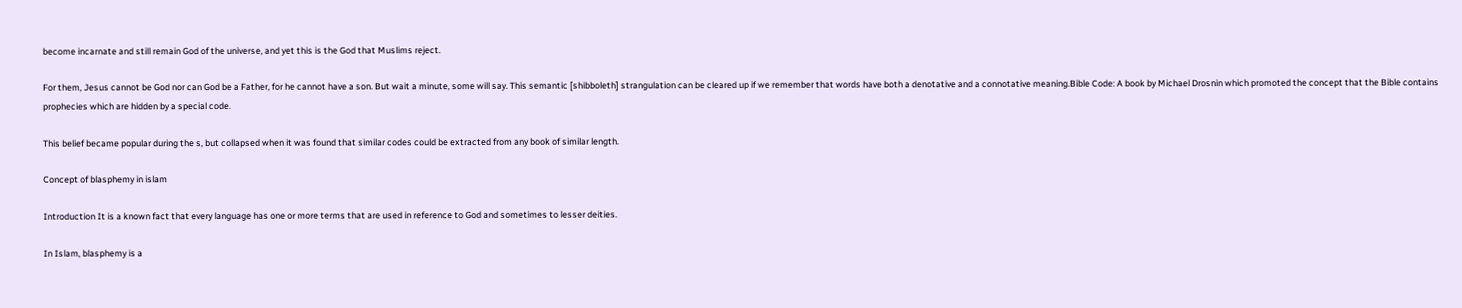become incarnate and still remain God of the universe, and yet this is the God that Muslims reject.

For them, Jesus cannot be God nor can God be a Father, for he cannot have a son. But wait a minute, some will say. This semantic [shibboleth] strangulation can be cleared up if we remember that words have both a denotative and a connotative meaning.Bible Code: A book by Michael Drosnin which promoted the concept that the Bible contains prophecies which are hidden by a special code.

This belief became popular during the s, but collapsed when it was found that similar codes could be extracted from any book of similar length.

Concept of blasphemy in islam

Introduction It is a known fact that every language has one or more terms that are used in reference to God and sometimes to lesser deities.

In Islam, blasphemy is a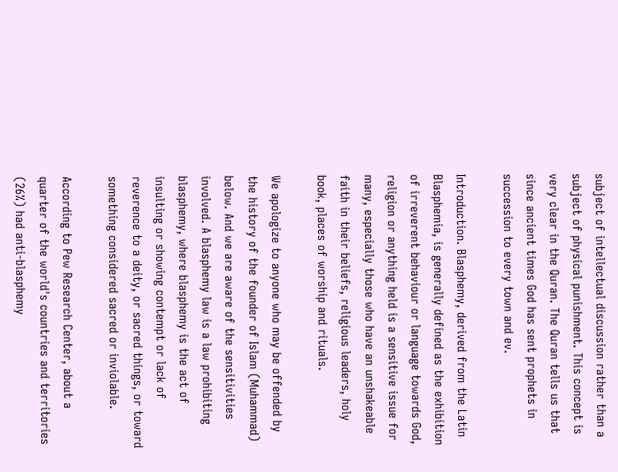subject of intellectual discussion rather than a subject of physical punishment. This concept is very clear in the Quran. The Quran tells us that since ancient times God has sent prophets in succession to every town and ev.

Introduction. Blasphemy, derived from the Latin Blasphemia, is generally defined as the exhibition of irreverent behaviour or language towards God, religion or anything held is a sensitive issue for many, especially those who have an unshakeable faith in their beliefs, religious leaders, holy book, places of worship and rituals.

We apologize to anyone who may be offended by the history of the founder of Islam (Muhammad) below. And we are aware of the sensitivities involved. A blasphemy law is a law prohibiting blasphemy, where blasphemy is the act of insulting or showing contempt or lack of reverence to a deity, or sacred things, or toward something considered sacred or inviolable.

According to Pew Research Center, about a quarter of the world's countries and territories (26%) had anti-blasphemy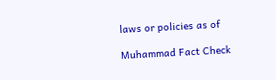laws or policies as of

Muhammad Fact Check